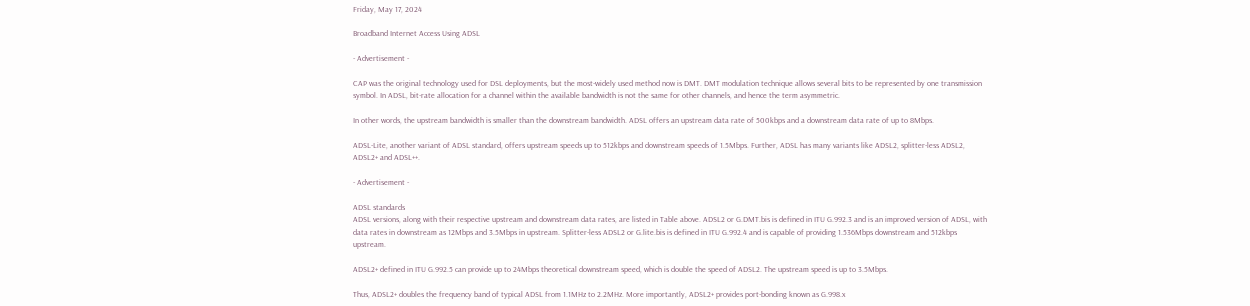Friday, May 17, 2024

Broadband Internet Access Using ADSL

- Advertisement -

CAP was the original technology used for DSL deployments, but the most-widely used method now is DMT. DMT modulation technique allows several bits to be represented by one transmission symbol. In ADSL, bit-rate allocation for a channel within the available bandwidth is not the same for other channels, and hence the term asymmetric.

In other words, the upstream bandwidth is smaller than the downstream bandwidth. ADSL offers an upstream data rate of 500kbps and a downstream data rate of up to 8Mbps.

ADSL-Lite, another variant of ADSL standard, offers upstream speeds up to 512kbps and downstream speeds of 1.5Mbps. Further, ADSL has many variants like ADSL2, splitter-less ADSL2, ADSL2+ and ADSL++.

- Advertisement -

ADSL standards
ADSL versions, along with their respective upstream and downstream data rates, are listed in Table above. ADSL2 or G.DMT.bis is defined in ITU G.992.3 and is an improved version of ADSL, with data rates in downstream as 12Mbps and 3.5Mbps in upstream. Splitter-less ADSL2 or G.lite.bis is defined in ITU G.992.4 and is capable of providing 1.536Mbps downstream and 512kbps upstream.

ADSL2+ defined in ITU G.992.5 can provide up to 24Mbps theoretical downstream speed, which is double the speed of ADSL2. The upstream speed is up to 3.5Mbps.

Thus, ADSL2+ doubles the frequency band of typical ADSL from 1.1MHz to 2.2MHz. More importantly, ADSL2+ provides port-bonding known as G.998.x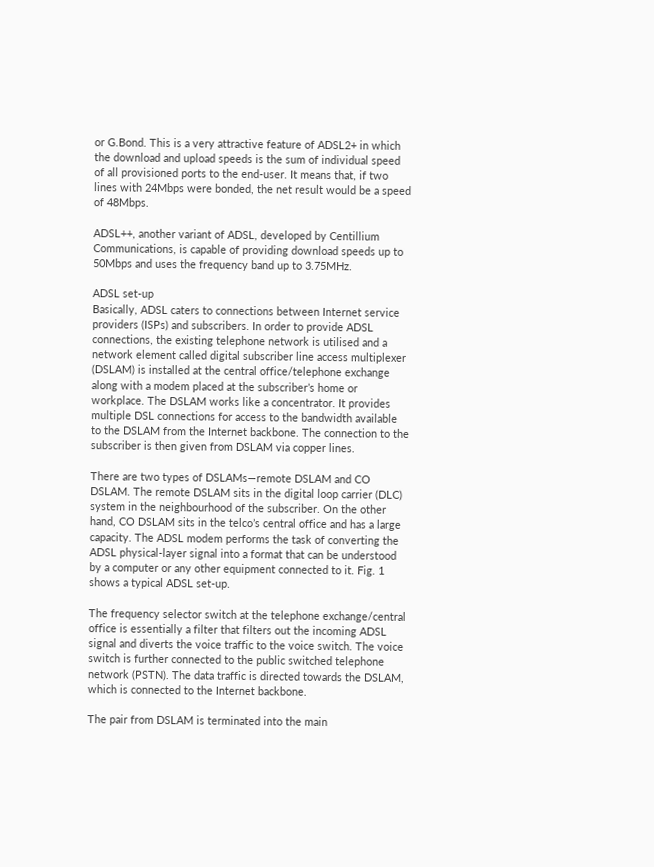or G.Bond. This is a very attractive feature of ADSL2+ in which the download and upload speeds is the sum of individual speed of all provisioned ports to the end-user. It means that, if two lines with 24Mbps were bonded, the net result would be a speed of 48Mbps.

ADSL++, another variant of ADSL, developed by Centillium Communications, is capable of providing download speeds up to 50Mbps and uses the frequency band up to 3.75MHz.

ADSL set-up
Basically, ADSL caters to connections between Internet service providers (ISPs) and subscribers. In order to provide ADSL connections, the existing telephone network is utilised and a network element called digital subscriber line access multiplexer (DSLAM) is installed at the central office/telephone exchange along with a modem placed at the subscriber’s home or workplace. The DSLAM works like a concentrator. It provides multiple DSL connections for access to the bandwidth available to the DSLAM from the Internet backbone. The connection to the subscriber is then given from DSLAM via copper lines.

There are two types of DSLAMs—remote DSLAM and CO DSLAM. The remote DSLAM sits in the digital loop carrier (DLC) system in the neighbourhood of the subscriber. On the other hand, CO DSLAM sits in the telco’s central office and has a large capacity. The ADSL modem performs the task of converting the ADSL physical-layer signal into a format that can be understood by a computer or any other equipment connected to it. Fig. 1 shows a typical ADSL set-up.

The frequency selector switch at the telephone exchange/central office is essentially a filter that filters out the incoming ADSL signal and diverts the voice traffic to the voice switch. The voice switch is further connected to the public switched telephone network (PSTN). The data traffic is directed towards the DSLAM, which is connected to the Internet backbone.

The pair from DSLAM is terminated into the main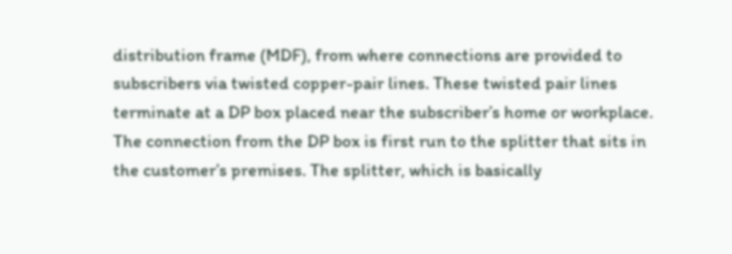distribution frame (MDF), from where connections are provided to subscribers via twisted copper-pair lines. These twisted pair lines terminate at a DP box placed near the subscriber’s home or workplace. The connection from the DP box is first run to the splitter that sits in the customer’s premises. The splitter, which is basically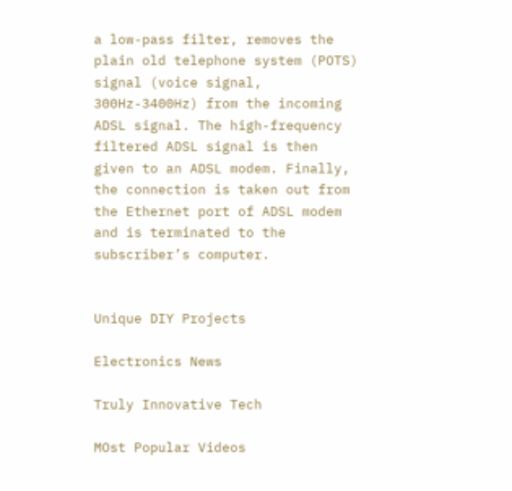a low-pass filter, removes the plain old telephone system (POTS) signal (voice signal, 300Hz-3400Hz) from the incoming ADSL signal. The high-frequency filtered ADSL signal is then given to an ADSL modem. Finally, the connection is taken out from the Ethernet port of ADSL modem and is terminated to the subscriber’s computer.


Unique DIY Projects

Electronics News

Truly Innovative Tech

MOst Popular Videos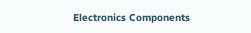Electronics Components